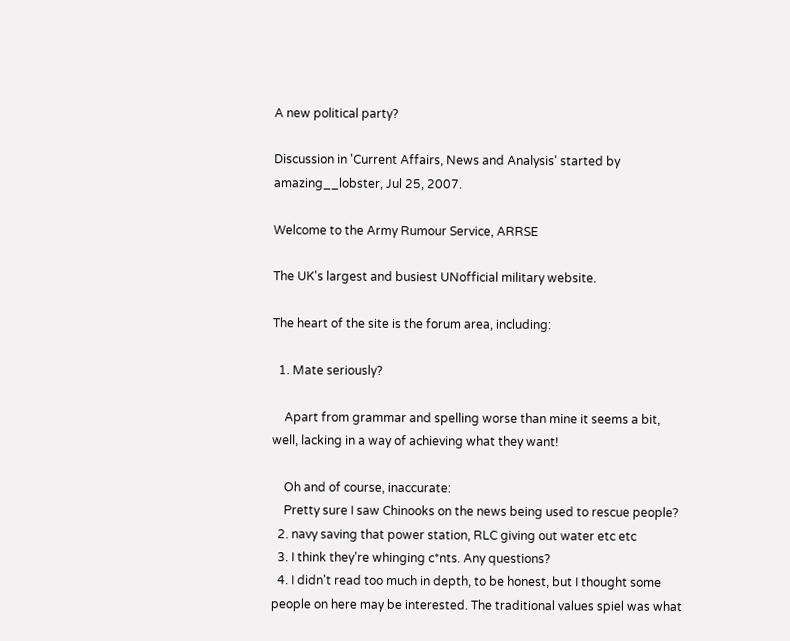A new political party?

Discussion in 'Current Affairs, News and Analysis' started by amazing__lobster, Jul 25, 2007.

Welcome to the Army Rumour Service, ARRSE

The UK's largest and busiest UNofficial military website.

The heart of the site is the forum area, including:

  1. Mate seriously?

    Apart from grammar and spelling worse than mine it seems a bit, well, lacking in a way of achieving what they want!

    Oh and of course, inaccurate:
    Pretty sure I saw Chinooks on the news being used to rescue people?
  2. navy saving that power station, RLC giving out water etc etc
  3. I think they're whinging c*nts. Any questions?
  4. I didn't read too much in depth, to be honest, but I thought some people on here may be interested. The traditional values spiel was what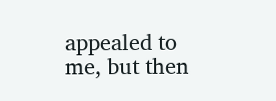appealed to me, but then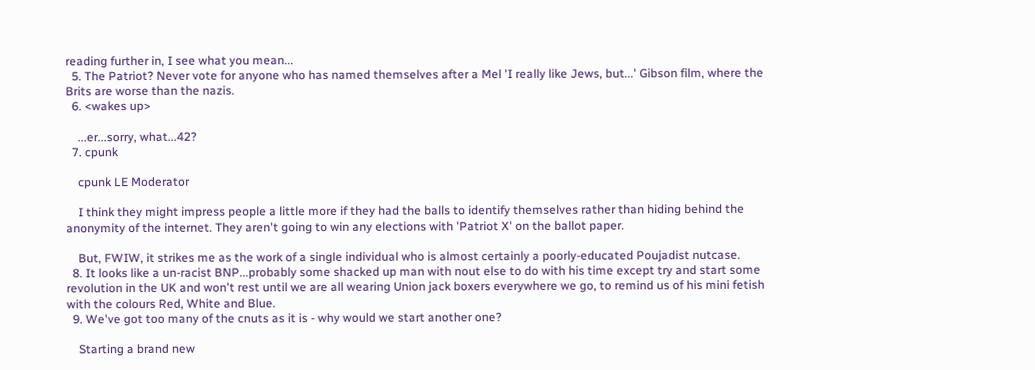reading further in, I see what you mean...
  5. The Patriot? Never vote for anyone who has named themselves after a Mel 'I really like Jews, but...' Gibson film, where the Brits are worse than the nazis.
  6. <wakes up>

    ...er...sorry, what...42?
  7. cpunk

    cpunk LE Moderator

    I think they might impress people a little more if they had the balls to identify themselves rather than hiding behind the anonymity of the internet. They aren't going to win any elections with 'Patriot X' on the ballot paper.

    But, FWIW, it strikes me as the work of a single individual who is almost certainly a poorly-educated Poujadist nutcase.
  8. It looks like a un-racist BNP...probably some shacked up man with nout else to do with his time except try and start some revolution in the UK and won't rest until we are all wearing Union jack boxers everywhere we go, to remind us of his mini fetish with the colours Red, White and Blue.
  9. We've got too many of the cnuts as it is - why would we start another one?

    Starting a brand new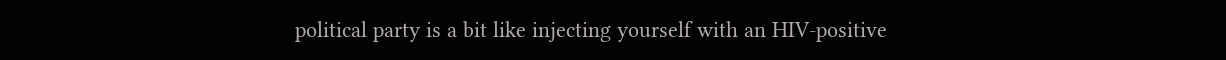political party is a bit like injecting yourself with an HIV-positive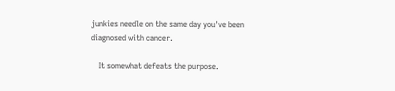junkies needle on the same day you've been diagnosed with cancer.

    It somewhat defeats the purpose.